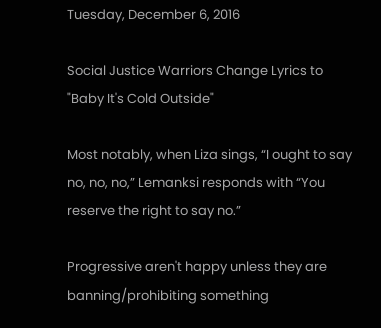Tuesday, December 6, 2016

Social Justice Warriors Change Lyrics to "Baby It's Cold Outside"

Most notably, when Liza sings, “I ought to say no, no, no,” Lemanksi responds with “You reserve the right to say no.”

Progressive aren't happy unless they are banning/prohibiting something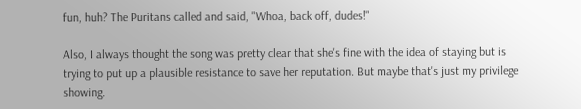fun, huh? The Puritans called and said, "Whoa, back off, dudes!"

Also, I always thought the song was pretty clear that she's fine with the idea of staying but is trying to put up a plausible resistance to save her reputation. But maybe that's just my privilege showing.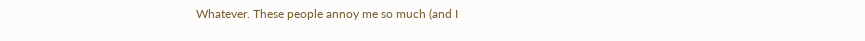Whatever. These people annoy me so much (and I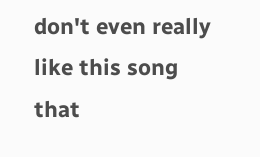don't even really like this song that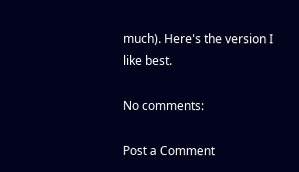much). Here's the version I like best.

No comments:

Post a Comment